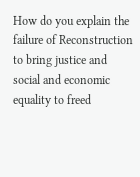How do you explain the failure of Reconstruction to bring justice and social and economic equality to freed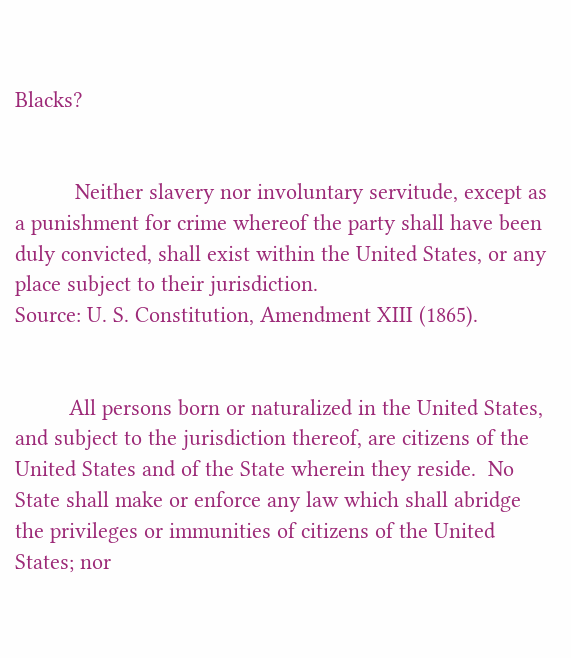Blacks?


          Neither slavery nor involuntary servitude, except as a punishment for crime whereof the party shall have been duly convicted, shall exist within the United States, or any place subject to their jurisdiction.
Source: U. S. Constitution, Amendment XIII (1865).


         All persons born or naturalized in the United States, and subject to the jurisdiction thereof, are citizens of the United States and of the State wherein they reside.  No State shall make or enforce any law which shall abridge the privileges or immunities of citizens of the United States; nor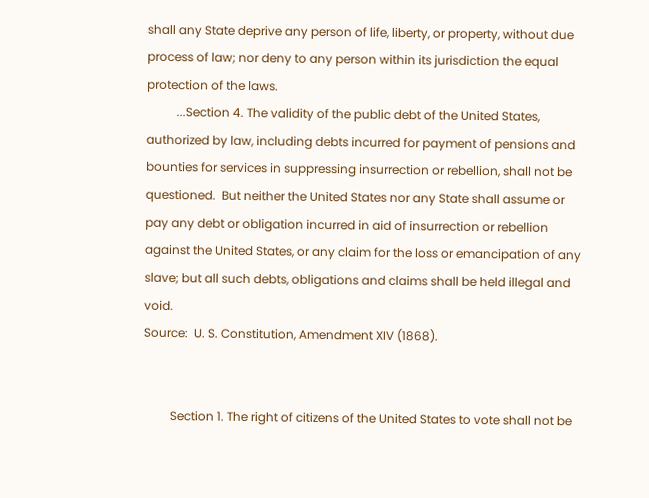shall any State deprive any person of life, liberty, or property, without due process of law; nor deny to any person within its jurisdiction the equal protection of the laws.
          ...Section 4. The validity of the public debt of the United States, authorized by law, including debts incurred for payment of pensions and bounties for services in suppressing insurrection or rebellion, shall not be questioned.  But neither the United States nor any State shall assume or pay any debt or obligation incurred in aid of insurrection or rebellion against the United States, or any claim for the loss or emancipation of any slave; but all such debts, obligations and claims shall be held illegal and void.
Source:  U. S. Constitution, Amendment XIV (1868).


         Section 1. The right of citizens of the United States to vote shall not be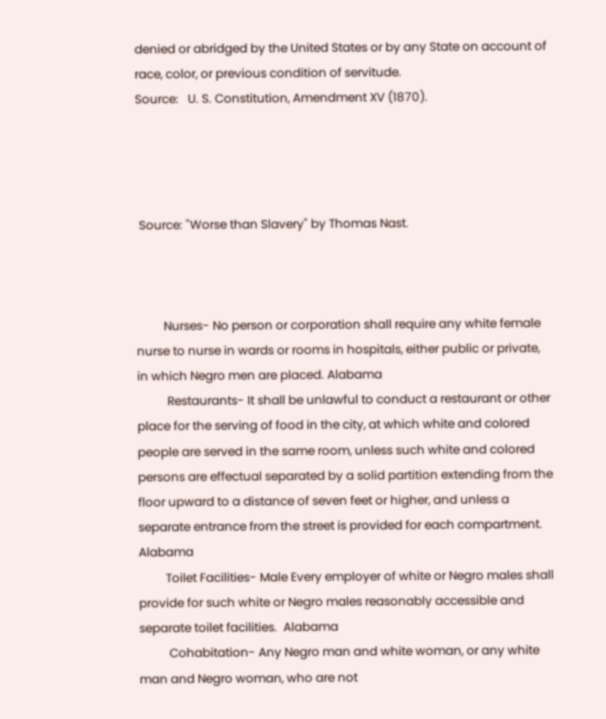denied or abridged by the United States or by any State on account of race, color, or previous condition of servitude.
Source:   U. S. Constitution, Amendment XV (1870).




 Source: "Worse than Slavery" by Thomas Nast.



         Nurses- No person or corporation shall require any white female nurse to nurse in wards or rooms in hospitals, either public or private, in which Negro men are placed. Alabama
          Restaurants- It shall be unlawful to conduct a restaurant or other place for the serving of food in the city, at which white and colored people are served in the same room, unless such white and colored persons are effectual separated by a solid partition extending from the floor upward to a distance of seven feet or higher, and unless a separate entrance from the street is provided for each compartment.  Alabama
         Toilet Facilities- Male Every employer of white or Negro males shall provide for such white or Negro males reasonably accessible and separate toilet facilities.  Alabama
          Cohabitation- Any Negro man and white woman, or any white man and Negro woman, who are not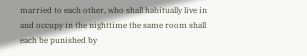married to each other, who shall habitually live in and occupy in the nighttime the same room shall each be punished by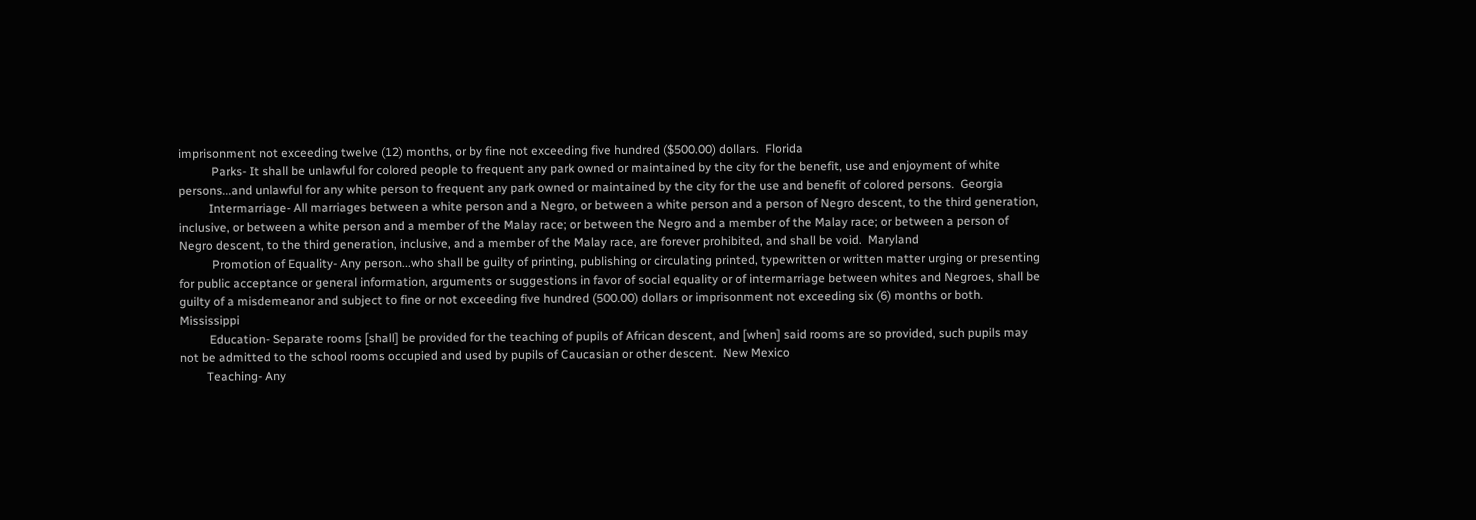imprisonment not exceeding twelve (12) months, or by fine not exceeding five hundred ($500.00) dollars.  Florida
           Parks- It shall be unlawful for colored people to frequent any park owned or maintained by the city for the benefit, use and enjoyment of white persons...and unlawful for any white person to frequent any park owned or maintained by the city for the use and benefit of colored persons.  Georgia
          Intermarriage- All marriages between a white person and a Negro, or between a white person and a person of Negro descent, to the third generation, inclusive, or between a white person and a member of the Malay race; or between the Negro and a member of the Malay race; or between a person of Negro descent, to the third generation, inclusive, and a member of the Malay race, are forever prohibited, and shall be void.  Maryland
           Promotion of Equality- Any person...who shall be guilty of printing, publishing or circulating printed, typewritten or written matter urging or presenting for public acceptance or general information, arguments or suggestions in favor of social equality or of intermarriage between whites and Negroes, shall be guilty of a misdemeanor and subject to fine or not exceeding five hundred (500.00) dollars or imprisonment not exceeding six (6) months or both.  Mississippi
          Education- Separate rooms [shall] be provided for the teaching of pupils of African descent, and [when] said rooms are so provided, such pupils may not be admitted to the school rooms occupied and used by pupils of Caucasian or other descent.  New Mexico
         Teaching- Any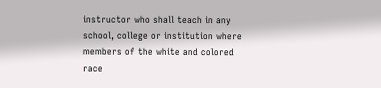instructor who shall teach in any school, college or institution where members of the white and colored race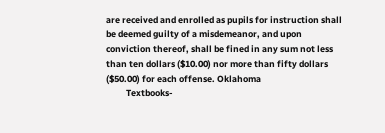are received and enrolled as pupils for instruction shall be deemed guilty of a misdemeanor, and upon conviction thereof, shall be fined in any sum not less than ten dollars ($10.00) nor more than fifty dollars ($50.00) for each offense. Oklahoma
          Textbooks-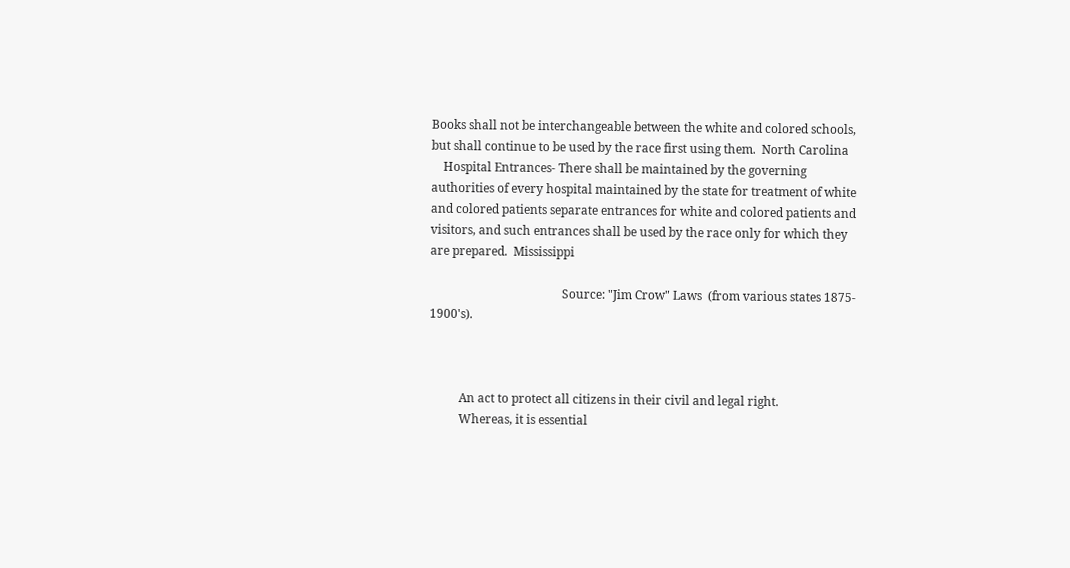Books shall not be interchangeable between the white and colored schools, but shall continue to be used by the race first using them.  North Carolina
    Hospital Entrances- There shall be maintained by the governing authorities of every hospital maintained by the state for treatment of white and colored patients separate entrances for white and colored patients and visitors, and such entrances shall be used by the race only for which they are prepared.  Mississippi

                                            Source: "Jim Crow" Laws  (from various states 1875- 1900's).



          An act to protect all citizens in their civil and legal right.
          Whereas, it is essential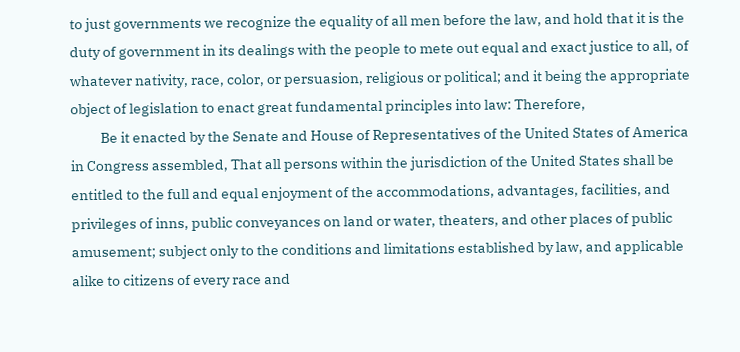to just governments we recognize the equality of all men before the law, and hold that it is the duty of government in its dealings with the people to mete out equal and exact justice to all, of whatever nativity, race, color, or persuasion, religious or political; and it being the appropriate object of legislation to enact great fundamental principles into law: Therefore,
          Be it enacted by the Senate and House of Representatives of the United States of America in Congress assembled, That all persons within the jurisdiction of the United States shall be entitled to the full and equal enjoyment of the accommodations, advantages, facilities, and privileges of inns, public conveyances on land or water, theaters, and other places of public amusement; subject only to the conditions and limitations established by law, and applicable alike to citizens of every race and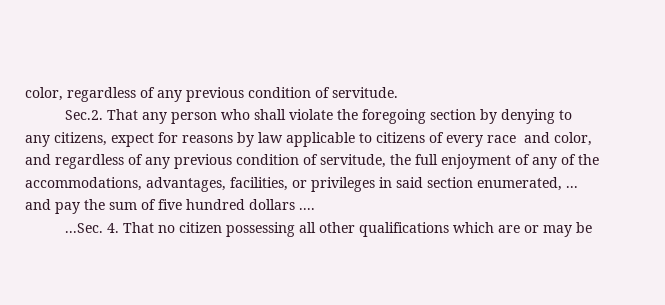color, regardless of any previous condition of servitude.
          Sec.2. That any person who shall violate the foregoing section by denying to any citizens, expect for reasons by law applicable to citizens of every race  and color, and regardless of any previous condition of servitude, the full enjoyment of any of the accommodations, advantages, facilities, or privileges in said section enumerated, ... and pay the sum of five hundred dollars ....
          ...Sec. 4. That no citizen possessing all other qualifications which are or may be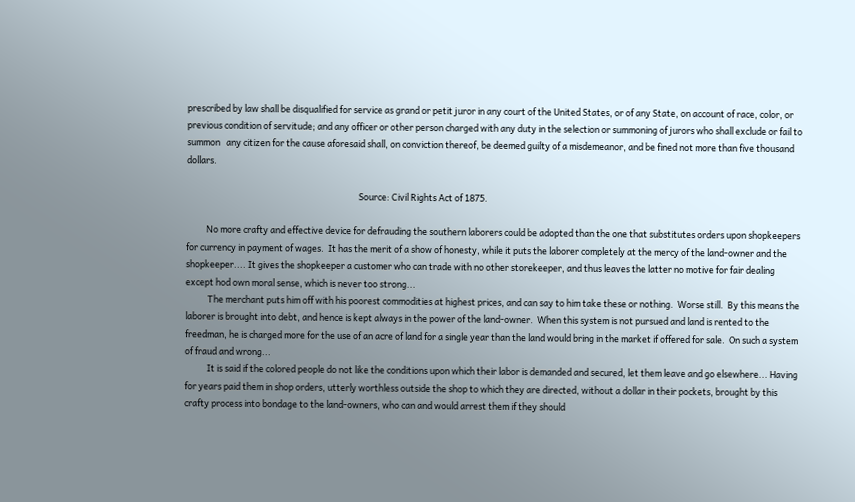prescribed by law shall be disqualified for service as grand or petit juror in any court of the United States, or of any State, on account of race, color, or previous condition of servitude; and any officer or other person charged with any duty in the selection or summoning of jurors who shall exclude or fail to summon   any citizen for the cause aforesaid shall, on conviction thereof, be deemed guilty of a misdemeanor, and be fined not more than five thousand dollars.

                                                                                      Source: Civil Rights Act of 1875.

          No more crafty and effective device for defrauding the southern laborers could be adopted than the one that substitutes orders upon shopkeepers for currency in payment of wages.  It has the merit of a show of honesty, while it puts the laborer completely at the mercy of the land-owner and the shopkeeper.... It gives the shopkeeper a customer who can trade with no other storekeeper, and thus leaves the latter no motive for fair dealing except hod own moral sense, which is never too strong...
           The merchant puts him off with his poorest commodities at highest prices, and can say to him take these or nothing.  Worse still.  By this means the laborer is brought into debt, and hence is kept always in the power of the land-owner.  When this system is not pursued and land is rented to the freedman, he is charged more for the use of an acre of land for a single year than the land would bring in the market if offered for sale.  On such a system of fraud and wrong...
           It is said if the colored people do not like the conditions upon which their labor is demanded and secured, let them leave and go elsewhere... Having for years paid them in shop orders, utterly worthless outside the shop to which they are directed, without a dollar in their pockets, brought by this crafty process into bondage to the land-owners, who can and would arrest them if they should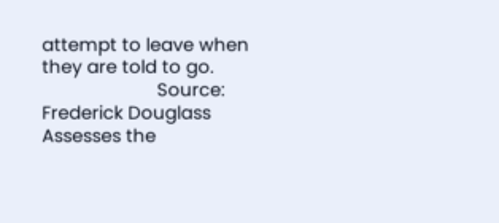attempt to leave when they are told to go.
                       Source:  Frederick Douglass Assesses the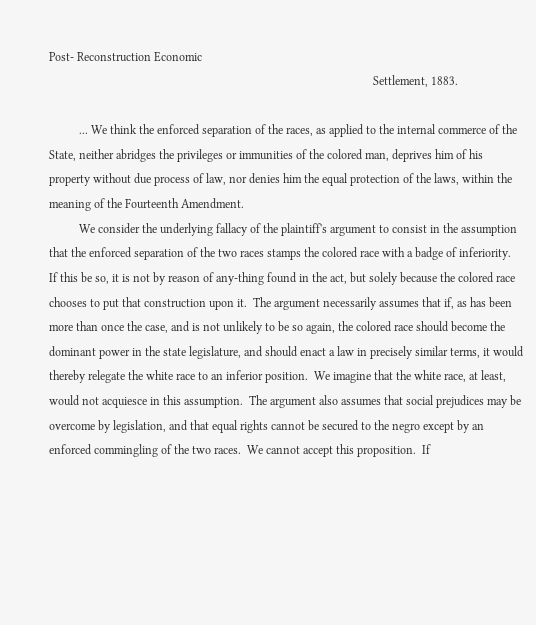Post- Reconstruction Economic
                                                                                                            Settlement, 1883.

          ... We think the enforced separation of the races, as applied to the internal commerce of the State, neither abridges the privileges or immunities of the colored man, deprives him of his property without due process of law, nor denies him the equal protection of the laws, within the meaning of the Fourteenth Amendment.
          We consider the underlying fallacy of the plaintiff's argument to consist in the assumption that the enforced separation of the two races stamps the colored race with a badge of inferiority.  If this be so, it is not by reason of any-thing found in the act, but solely because the colored race chooses to put that construction upon it.  The argument necessarily assumes that if, as has been more than once the case, and is not unlikely to be so again, the colored race should become the dominant power in the state legislature, and should enact a law in precisely similar terms, it would thereby relegate the white race to an inferior position.  We imagine that the white race, at least, would not acquiesce in this assumption.  The argument also assumes that social prejudices may be overcome by legislation, and that equal rights cannot be secured to the negro except by an enforced commingling of the two races.  We cannot accept this proposition.  If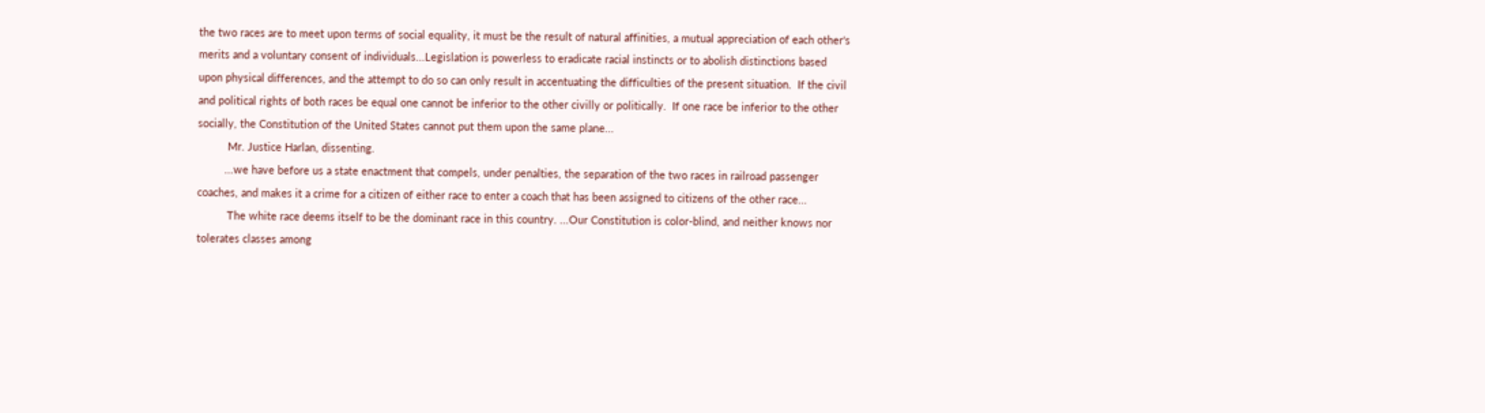the two races are to meet upon terms of social equality, it must be the result of natural affinities, a mutual appreciation of each other's merits and a voluntary consent of individuals...Legislation is powerless to eradicate racial instincts or to abolish distinctions based upon physical differences, and the attempt to do so can only result in accentuating the difficulties of the present situation.  If the civil and political rights of both races be equal one cannot be inferior to the other civilly or politically.  If one race be inferior to the other socially, the Constitution of the United States cannot put them upon the same plane...
          Mr. Justice Harlan, dissenting.
         ...we have before us a state enactment that compels, under penalties, the separation of the two races in railroad passenger coaches, and makes it a crime for a citizen of either race to enter a coach that has been assigned to citizens of the other race...
          The white race deems itself to be the dominant race in this country. ...Our Constitution is color-blind, and neither knows nor tolerates classes among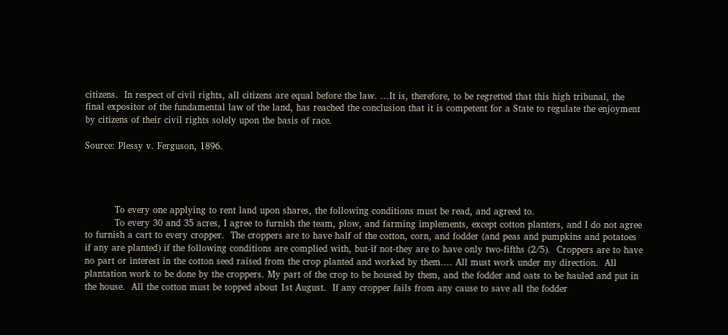citizens.  In respect of civil rights, all citizens are equal before the law. ...It is, therefore, to be regretted that this high tribunal, the final expositor of the fundamental law of the land, has reached the conclusion that it is competent for a State to regulate the enjoyment by citizens of their civil rights solely upon the basis of race.

Source: Plessy v. Ferguson, 1896.




          To every one applying to rent land upon shares, the following conditions must be read, and agreed to.
          To every 30 and 35 acres, I agree to furnish the team, plow, and farming implements, except cotton planters, and I do not agree to furnish a cart to every cropper.  The croppers are to have half of the cotton, corn, and fodder (and peas and pumpkins and potatoes if any are planted) if the following conditions are complied with, but-if not-they are to have only two-fifths (2/5).  Croppers are to have no part or interest in the cotton seed raised from the crop planted and worked by them.... All must work under my direction.  All plantation work to be done by the croppers. My part of the crop to be housed by them, and the fodder and oats to be hauled and put in the house.  All the cotton must be topped about 1st August.  If any cropper fails from any cause to save all the fodder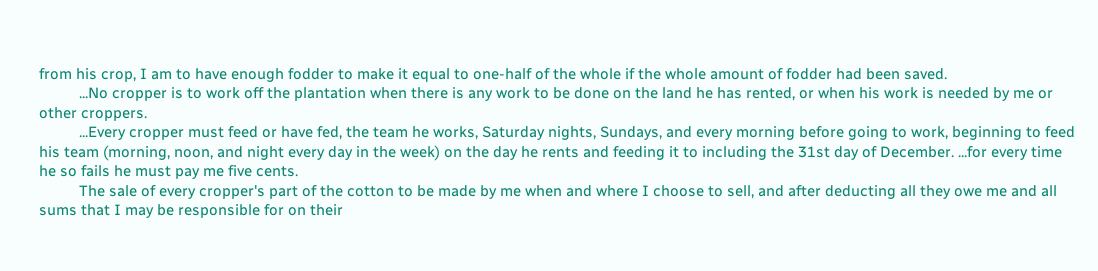from his crop, I am to have enough fodder to make it equal to one-half of the whole if the whole amount of fodder had been saved.
          ...No cropper is to work off the plantation when there is any work to be done on the land he has rented, or when his work is needed by me or other croppers.
          ...Every cropper must feed or have fed, the team he works, Saturday nights, Sundays, and every morning before going to work, beginning to feed his team (morning, noon, and night every day in the week) on the day he rents and feeding it to including the 31st day of December. ...for every time he so fails he must pay me five cents.
          The sale of every cropper's part of the cotton to be made by me when and where I choose to sell, and after deducting all they owe me and all sums that I may be responsible for on their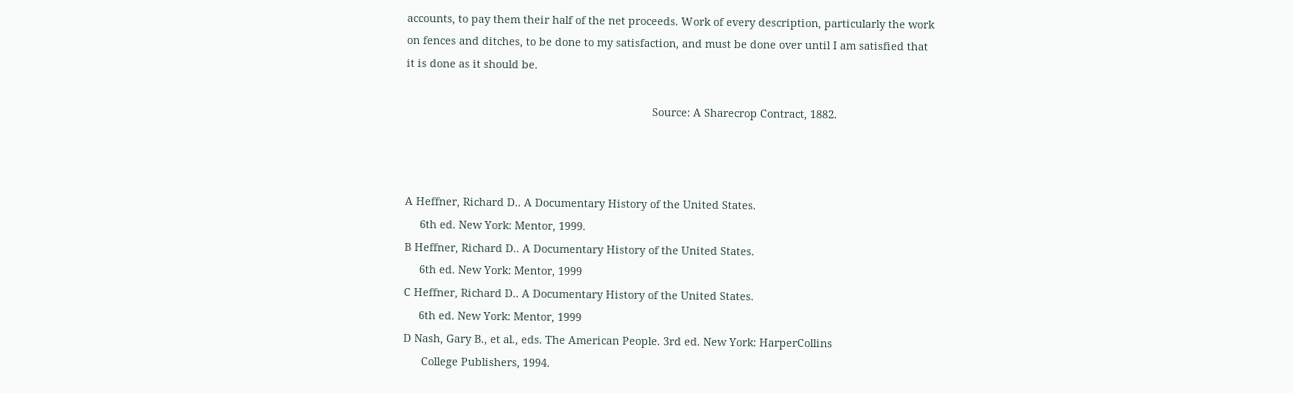accounts, to pay them their half of the net proceeds. Work of every description, particularly the work on fences and ditches, to be done to my satisfaction, and must be done over until I am satisfied that it is done as it should be.

                                                                                  Source: A Sharecrop Contract, 1882.



A Heffner, Richard D.. A Documentary History of the United States.
     6th ed. New York: Mentor, 1999.
B Heffner, Richard D.. A Documentary History of the United States.
     6th ed. New York: Mentor, 1999
C Heffner, Richard D.. A Documentary History of the United States.
     6th ed. New York: Mentor, 1999
D Nash, Gary B., et al., eds. The American People. 3rd ed. New York: HarperCollins
      College Publishers, 1994.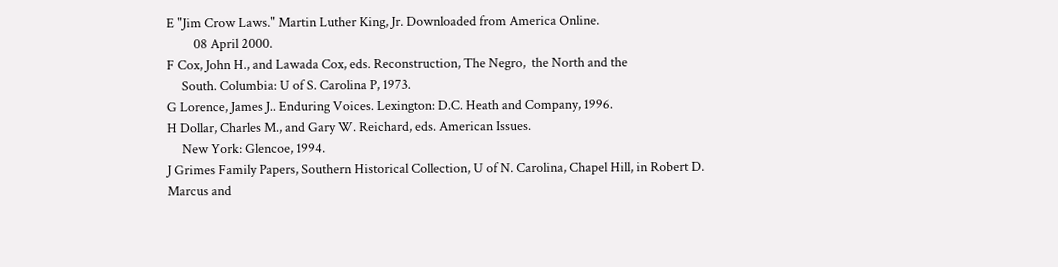E "Jim Crow Laws." Martin Luther King, Jr. Downloaded from America Online.
         08 April 2000.
F Cox, John H., and Lawada Cox, eds. Reconstruction, The Negro,  the North and the
     South. Columbia: U of S. Carolina P, 1973.
G Lorence, James J.. Enduring Voices. Lexington: D.C. Heath and Company, 1996.
H Dollar, Charles M., and Gary W. Reichard, eds. American Issues.
     New York: Glencoe, 1994.
J Grimes Family Papers, Southern Historical Collection, U of N. Carolina, Chapel Hill, in Robert D. Marcus and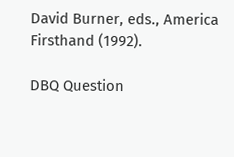David Burner, eds., America Firsthand (1992).

DBQ Question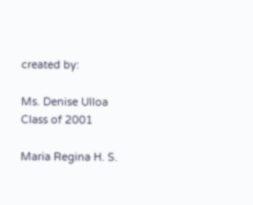created by:

Ms. Denise Ulloa
Class of 2001

Maria Regina H. S.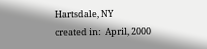Hartsdale, NY
created in:  April, 2000